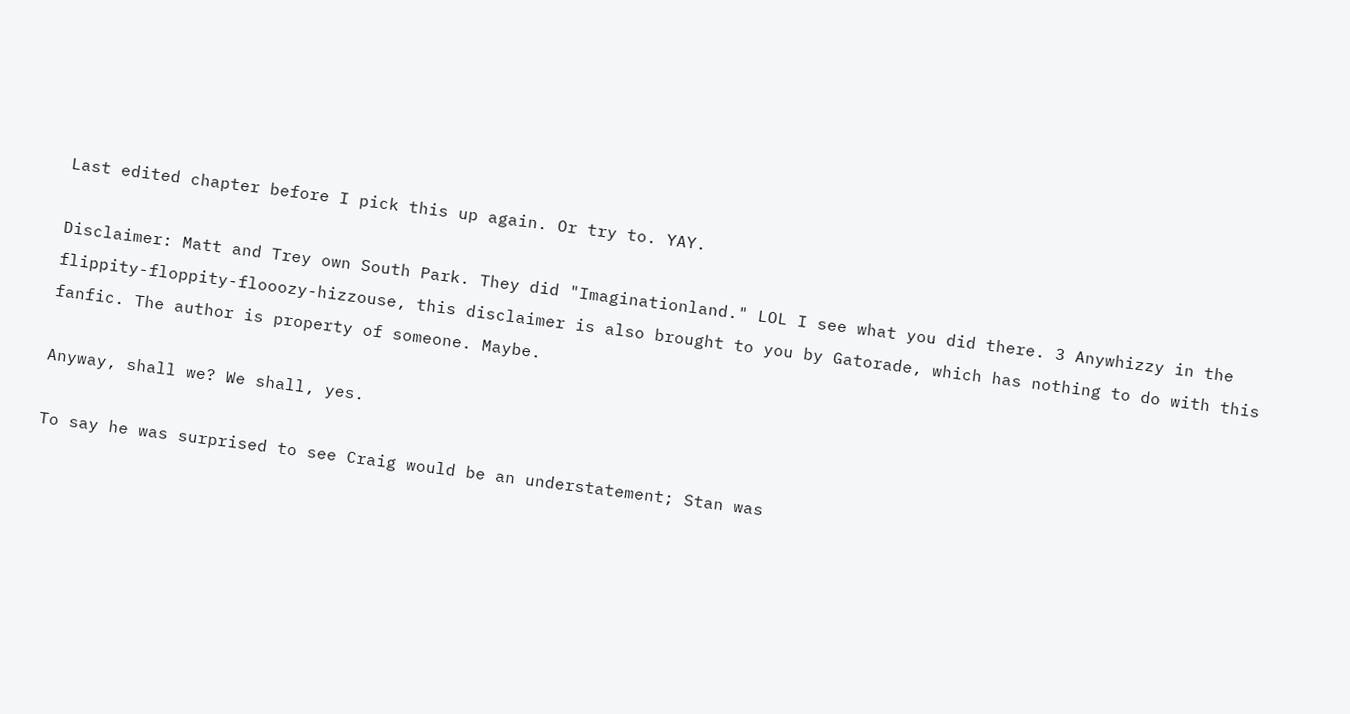Last edited chapter before I pick this up again. Or try to. YAY.

Disclaimer: Matt and Trey own South Park. They did "Imaginationland." LOL I see what you did there. 3 Anywhizzy in the flippity-floppity-flooozy-hizzouse, this disclaimer is also brought to you by Gatorade, which has nothing to do with this fanfic. The author is property of someone. Maybe.

Anyway, shall we? We shall, yes.

To say he was surprised to see Craig would be an understatement; Stan was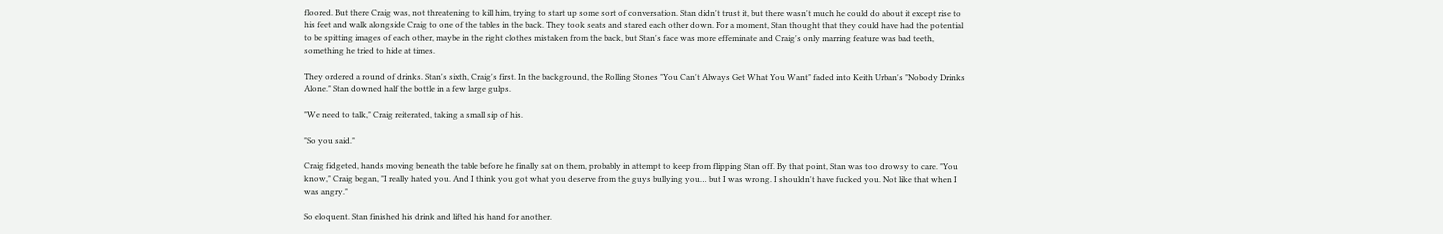floored. But there Craig was, not threatening to kill him, trying to start up some sort of conversation. Stan didn't trust it, but there wasn't much he could do about it except rise to his feet and walk alongside Craig to one of the tables in the back. They took seats and stared each other down. For a moment, Stan thought that they could have had the potential to be spitting images of each other, maybe in the right clothes mistaken from the back, but Stan's face was more effeminate and Craig's only marring feature was bad teeth, something he tried to hide at times.

They ordered a round of drinks. Stan's sixth, Craig's first. In the background, the Rolling Stones "You Can't Always Get What You Want" faded into Keith Urban's "Nobody Drinks Alone." Stan downed half the bottle in a few large gulps.

"We need to talk," Craig reiterated, taking a small sip of his.

"So you said."

Craig fidgeted, hands moving beneath the table before he finally sat on them, probably in attempt to keep from flipping Stan off. By that point, Stan was too drowsy to care. "You know," Craig began, "I really hated you. And I think you got what you deserve from the guys bullying you… but I was wrong. I shouldn't have fucked you. Not like that when I was angry."

So eloquent. Stan finished his drink and lifted his hand for another.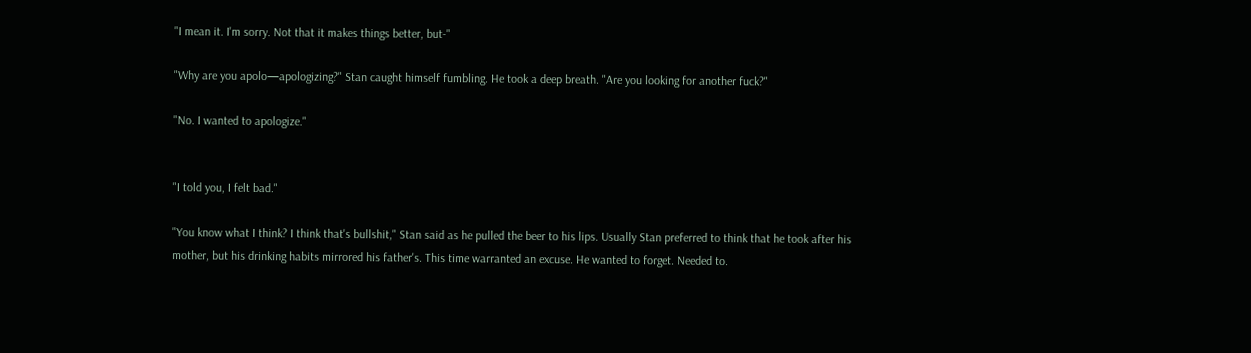"I mean it. I'm sorry. Not that it makes things better, but-"

"Why are you apolo—apologizing?" Stan caught himself fumbling. He took a deep breath. "Are you looking for another fuck?"

"No. I wanted to apologize."


"I told you, I felt bad."

"You know what I think? I think that's bullshit," Stan said as he pulled the beer to his lips. Usually Stan preferred to think that he took after his mother, but his drinking habits mirrored his father's. This time warranted an excuse. He wanted to forget. Needed to.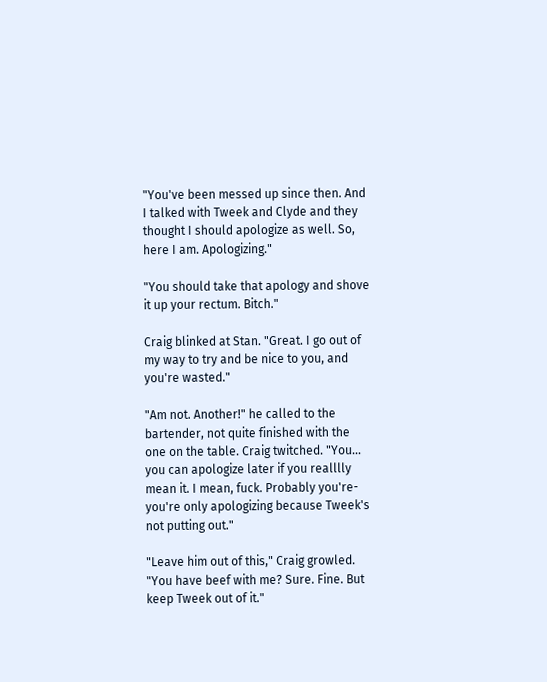"You've been messed up since then. And I talked with Tweek and Clyde and they thought I should apologize as well. So, here I am. Apologizing."

"You should take that apology and shove it up your rectum. Bitch."

Craig blinked at Stan. "Great. I go out of my way to try and be nice to you, and you're wasted."

"Am not. Another!" he called to the bartender, not quite finished with the one on the table. Craig twitched. "You… you can apologize later if you realllly mean it. I mean, fuck. Probably you're- you're only apologizing because Tweek's not putting out."

"Leave him out of this," Craig growled. "You have beef with me? Sure. Fine. But keep Tweek out of it."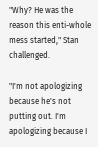"Why? He was the reason this enti-whole mess started," Stan challenged.

"I'm not apologizing because he's not putting out. I'm apologizing because I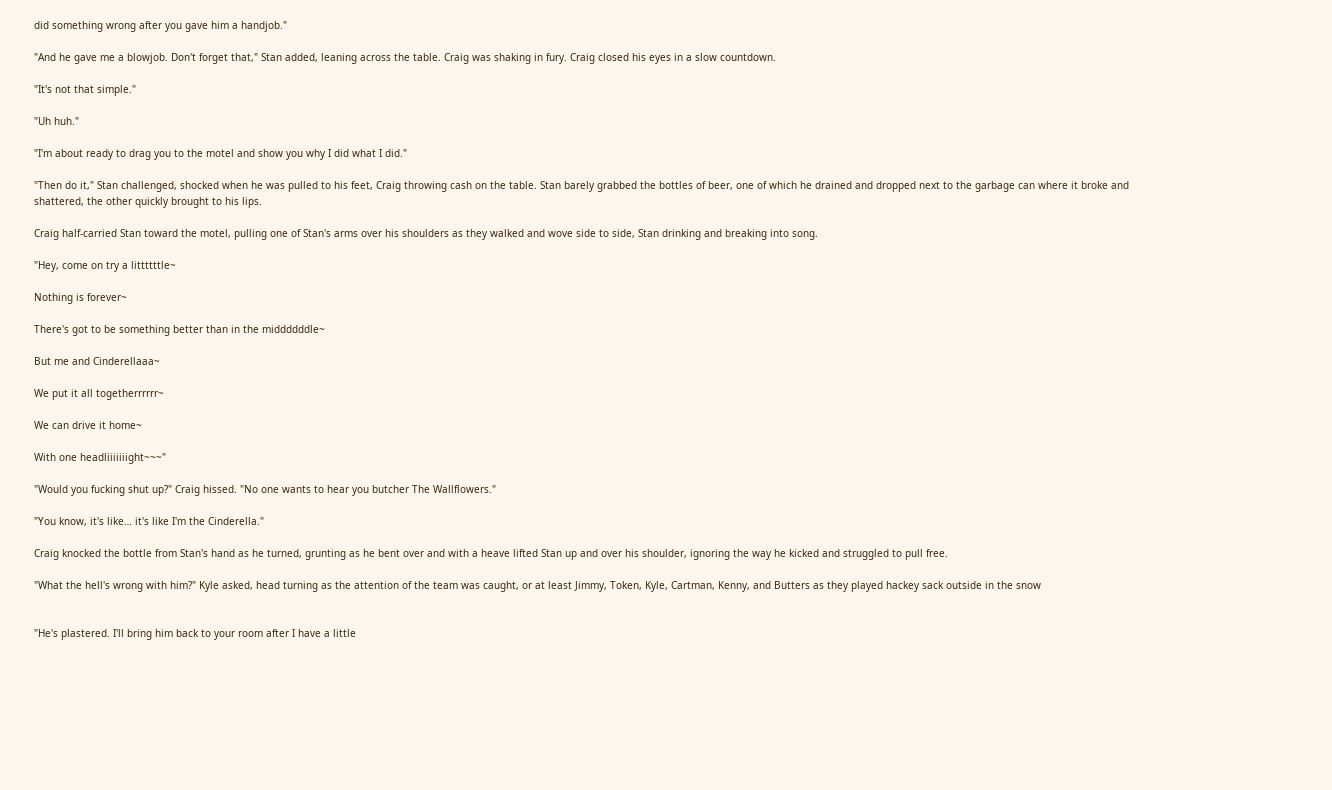did something wrong after you gave him a handjob."

"And he gave me a blowjob. Don't forget that," Stan added, leaning across the table. Craig was shaking in fury. Craig closed his eyes in a slow countdown.

"It's not that simple."

"Uh huh."

"I'm about ready to drag you to the motel and show you why I did what I did."

"Then do it," Stan challenged, shocked when he was pulled to his feet, Craig throwing cash on the table. Stan barely grabbed the bottles of beer, one of which he drained and dropped next to the garbage can where it broke and shattered, the other quickly brought to his lips.

Craig half-carried Stan toward the motel, pulling one of Stan's arms over his shoulders as they walked and wove side to side, Stan drinking and breaking into song.

"Hey, come on try a littttttle~

Nothing is forever~

There's got to be something better than in the middddddle~

But me and Cinderellaaa~

We put it all togetherrrrrr~

We can drive it home~

With one headliiiiiiight~~~"

"Would you fucking shut up?" Craig hissed. "No one wants to hear you butcher The Wallflowers."

"You know, it's like… it's like I'm the Cinderella."

Craig knocked the bottle from Stan's hand as he turned, grunting as he bent over and with a heave lifted Stan up and over his shoulder, ignoring the way he kicked and struggled to pull free.

"What the hell's wrong with him?" Kyle asked, head turning as the attention of the team was caught, or at least Jimmy, Token, Kyle, Cartman, Kenny, and Butters as they played hackey sack outside in the snow


"He's plastered. I'll bring him back to your room after I have a little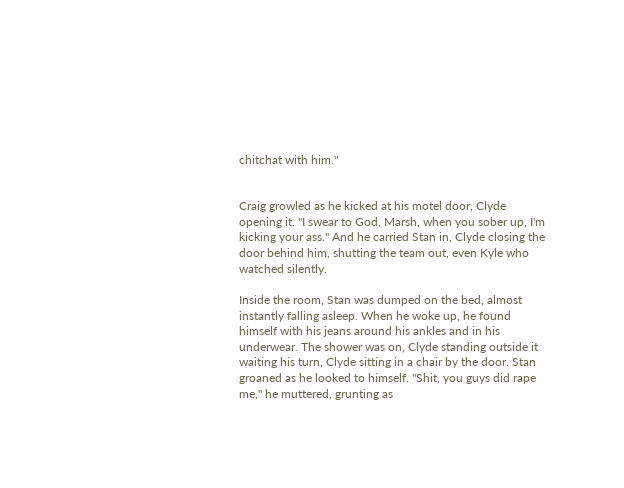chitchat with him."


Craig growled as he kicked at his motel door, Clyde opening it. "I swear to God, Marsh, when you sober up, I'm kicking your ass." And he carried Stan in, Clyde closing the door behind him, shutting the team out, even Kyle who watched silently.

Inside the room, Stan was dumped on the bed, almost instantly falling asleep. When he woke up, he found himself with his jeans around his ankles and in his underwear. The shower was on, Clyde standing outside it waiting his turn, Clyde sitting in a chair by the door. Stan groaned as he looked to himself. "Shit, you guys did rape me," he muttered, grunting as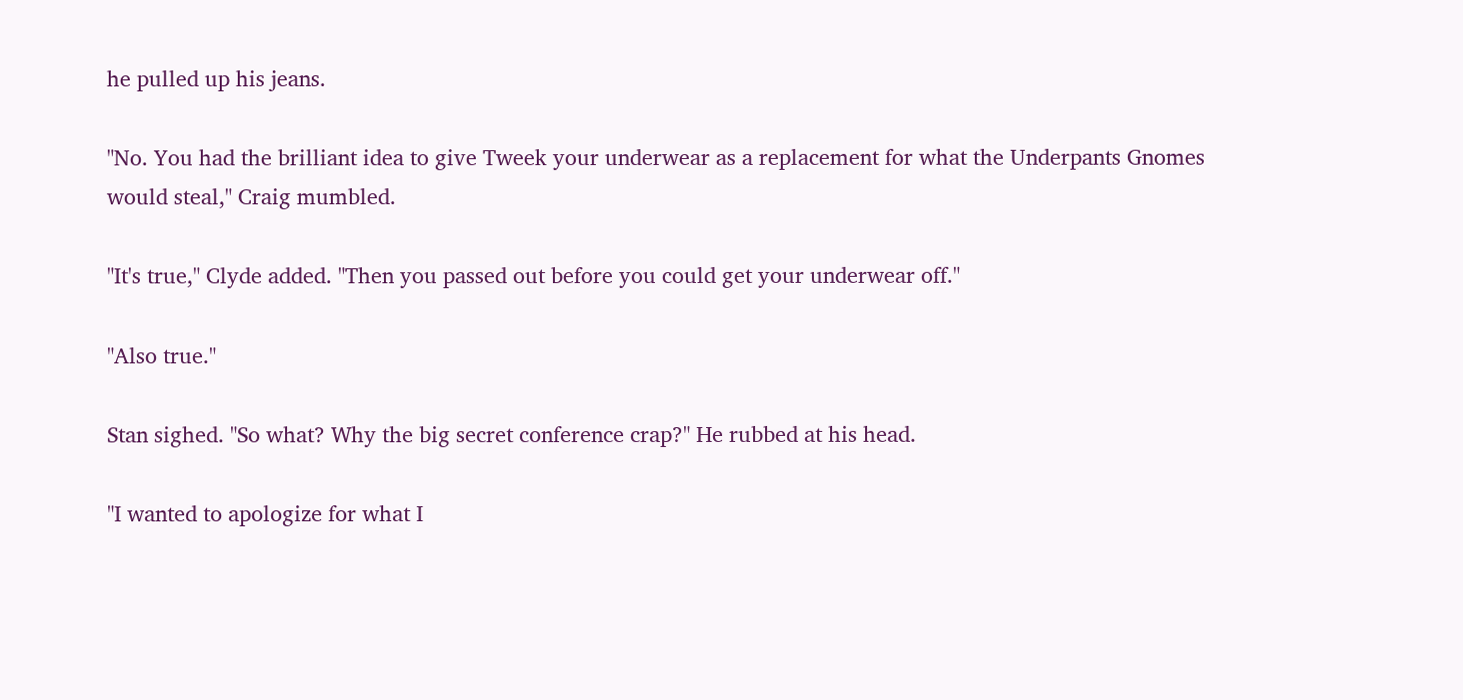he pulled up his jeans.

"No. You had the brilliant idea to give Tweek your underwear as a replacement for what the Underpants Gnomes would steal," Craig mumbled.

"It's true," Clyde added. "Then you passed out before you could get your underwear off."

"Also true."

Stan sighed. "So what? Why the big secret conference crap?" He rubbed at his head.

"I wanted to apologize for what I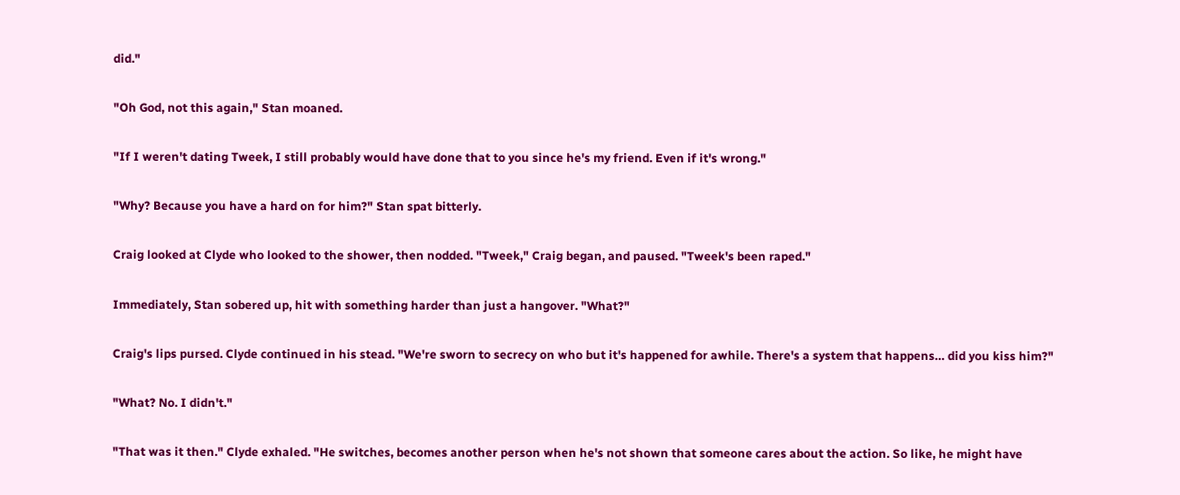did."

"Oh God, not this again," Stan moaned.

"If I weren't dating Tweek, I still probably would have done that to you since he's my friend. Even if it's wrong."

"Why? Because you have a hard on for him?" Stan spat bitterly.

Craig looked at Clyde who looked to the shower, then nodded. "Tweek," Craig began, and paused. "Tweek's been raped."

Immediately, Stan sobered up, hit with something harder than just a hangover. "What?"

Craig's lips pursed. Clyde continued in his stead. "We're sworn to secrecy on who but it's happened for awhile. There's a system that happens… did you kiss him?"

"What? No. I didn't."

"That was it then." Clyde exhaled. "He switches, becomes another person when he's not shown that someone cares about the action. So like, he might have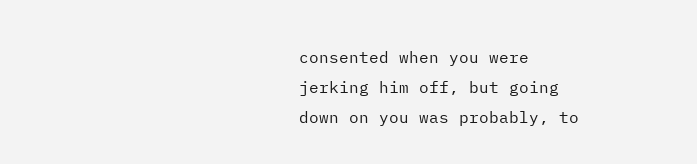consented when you were jerking him off, but going down on you was probably, to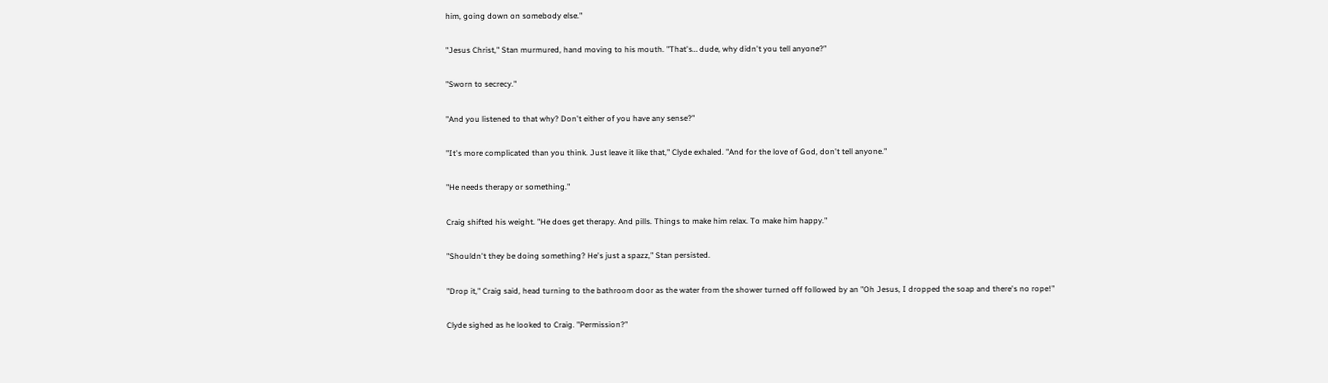him, going down on somebody else."

"Jesus Christ," Stan murmured, hand moving to his mouth. "That's… dude, why didn't you tell anyone?"

"Sworn to secrecy."

"And you listened to that why? Don't either of you have any sense?"

"It's more complicated than you think. Just leave it like that," Clyde exhaled. "And for the love of God, don't tell anyone."

"He needs therapy or something."

Craig shifted his weight. "He does get therapy. And pills. Things to make him relax. To make him happy."

"Shouldn't they be doing something? He's just a spazz," Stan persisted.

"Drop it," Craig said, head turning to the bathroom door as the water from the shower turned off followed by an "Oh Jesus, I dropped the soap and there's no rope!"

Clyde sighed as he looked to Craig. "Permission?"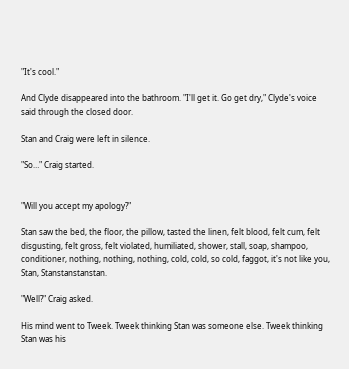"It's cool."

And Clyde disappeared into the bathroom. "I'll get it. Go get dry," Clyde's voice said through the closed door.

Stan and Craig were left in silence.

"So…" Craig started.


"Will you accept my apology?"

Stan saw the bed, the floor, the pillow, tasted the linen, felt blood, felt cum, felt disgusting, felt gross, felt violated, humiliated, shower, stall, soap, shampoo, conditioner, nothing, nothing, nothing, cold, cold, so cold, faggot, it's not like you, Stan, Stanstanstanstan.

"Well?" Craig asked.

His mind went to Tweek. Tweek thinking Stan was someone else. Tweek thinking Stan was his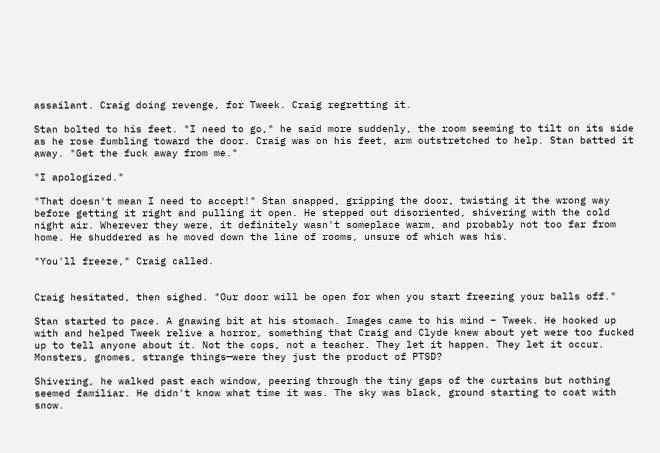assailant. Craig doing revenge, for Tweek. Craig regretting it.

Stan bolted to his feet. "I need to go," he said more suddenly, the room seeming to tilt on its side as he rose fumbling toward the door. Craig was on his feet, arm outstretched to help. Stan batted it away. "Get the fuck away from me."

"I apologized."

"That doesn't mean I need to accept!" Stan snapped, gripping the door, twisting it the wrong way before getting it right and pulling it open. He stepped out disoriented, shivering with the cold night air. Wherever they were, it definitely wasn't someplace warm, and probably not too far from home. He shuddered as he moved down the line of rooms, unsure of which was his.

"You'll freeze," Craig called.


Craig hesitated, then sighed. "Our door will be open for when you start freezing your balls off."

Stan started to pace. A gnawing bit at his stomach. Images came to his mind – Tweek. He hooked up with and helped Tweek relive a horror, something that Craig and Clyde knew about yet were too fucked up to tell anyone about it. Not the cops, not a teacher. They let it happen. They let it occur. Monsters, gnomes, strange things—were they just the product of PTSD?

Shivering, he walked past each window, peering through the tiny gaps of the curtains but nothing seemed familiar. He didn't know what time it was. The sky was black, ground starting to coat with snow.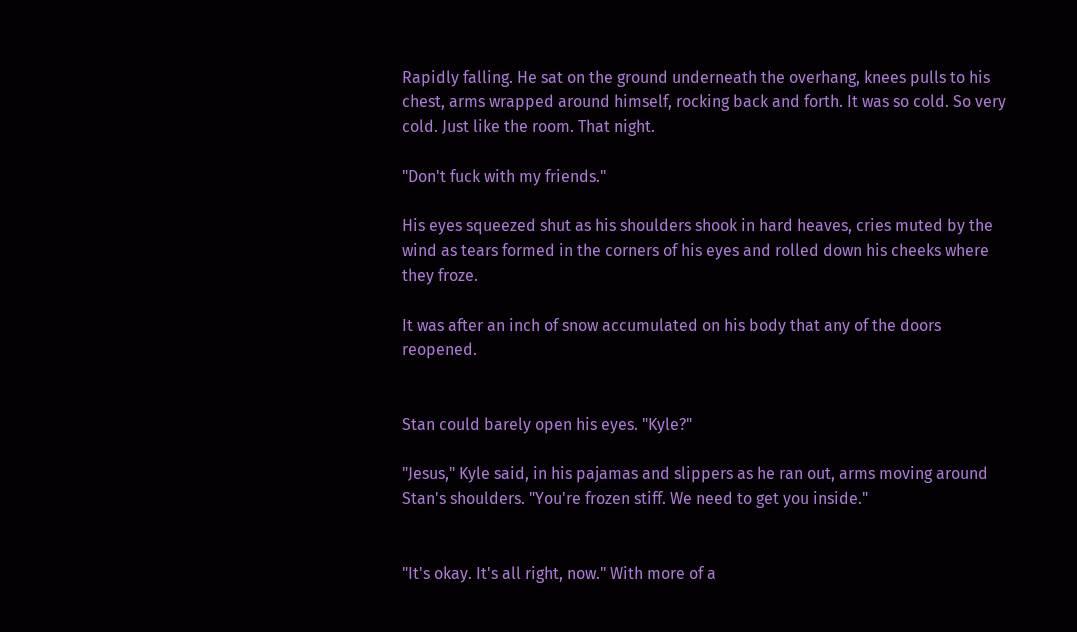Rapidly falling. He sat on the ground underneath the overhang, knees pulls to his chest, arms wrapped around himself, rocking back and forth. It was so cold. So very cold. Just like the room. That night.

"Don't fuck with my friends."

His eyes squeezed shut as his shoulders shook in hard heaves, cries muted by the wind as tears formed in the corners of his eyes and rolled down his cheeks where they froze.

It was after an inch of snow accumulated on his body that any of the doors reopened.


Stan could barely open his eyes. "Kyle?"

"Jesus," Kyle said, in his pajamas and slippers as he ran out, arms moving around Stan's shoulders. "You're frozen stiff. We need to get you inside."


"It's okay. It's all right, now." With more of a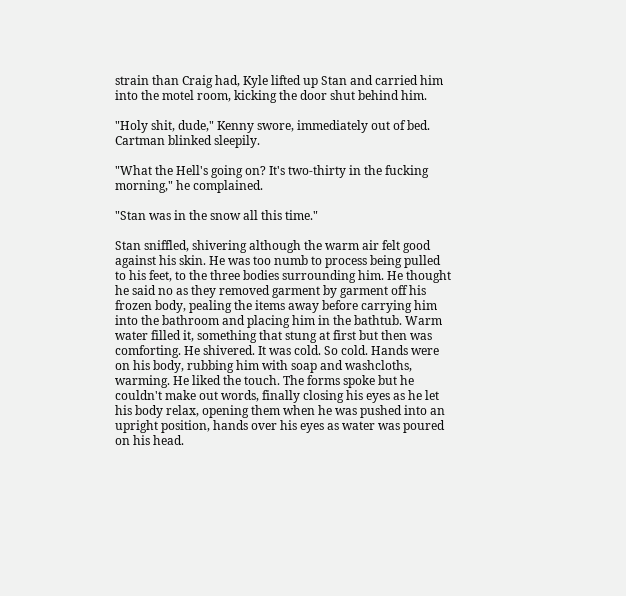strain than Craig had, Kyle lifted up Stan and carried him into the motel room, kicking the door shut behind him.

"Holy shit, dude," Kenny swore, immediately out of bed. Cartman blinked sleepily.

"What the Hell's going on? It's two-thirty in the fucking morning," he complained.

"Stan was in the snow all this time."

Stan sniffled, shivering although the warm air felt good against his skin. He was too numb to process being pulled to his feet, to the three bodies surrounding him. He thought he said no as they removed garment by garment off his frozen body, pealing the items away before carrying him into the bathroom and placing him in the bathtub. Warm water filled it, something that stung at first but then was comforting. He shivered. It was cold. So cold. Hands were on his body, rubbing him with soap and washcloths, warming. He liked the touch. The forms spoke but he couldn't make out words, finally closing his eyes as he let his body relax, opening them when he was pushed into an upright position, hands over his eyes as water was poured on his head.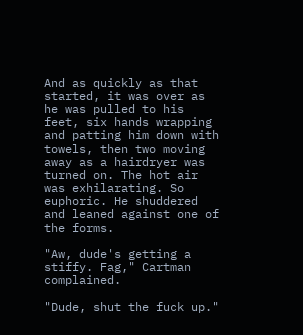And as quickly as that started, it was over as he was pulled to his feet, six hands wrapping and patting him down with towels, then two moving away as a hairdryer was turned on. The hot air was exhilarating. So euphoric. He shuddered and leaned against one of the forms.

"Aw, dude's getting a stiffy. Fag," Cartman complained.

"Dude, shut the fuck up."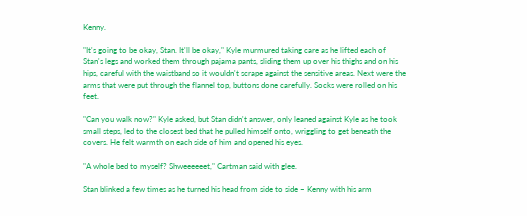Kenny.

"It's going to be okay, Stan. It'll be okay," Kyle murmured taking care as he lifted each of Stan's legs and worked them through pajama pants, sliding them up over his thighs and on his hips, careful with the waistband so it wouldn't scrape against the sensitive areas. Next were the arms that were put through the flannel top, buttons done carefully. Socks were rolled on his feet.

"Can you walk now?" Kyle asked, but Stan didn't answer, only leaned against Kyle as he took small steps, led to the closest bed that he pulled himself onto, wriggling to get beneath the covers. He felt warmth on each side of him and opened his eyes.

"A whole bed to myself? Shweeeeeet," Cartman said with glee.

Stan blinked a few times as he turned his head from side to side – Kenny with his arm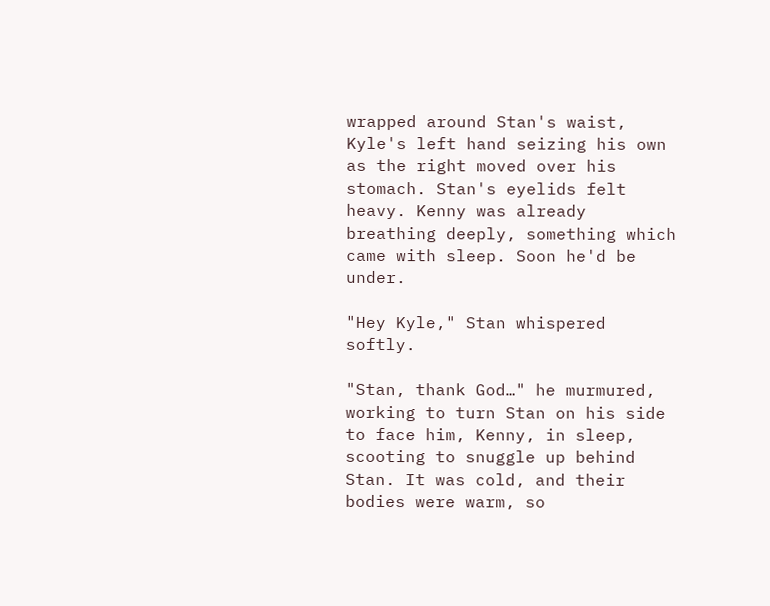wrapped around Stan's waist, Kyle's left hand seizing his own as the right moved over his stomach. Stan's eyelids felt heavy. Kenny was already breathing deeply, something which came with sleep. Soon he'd be under.

"Hey Kyle," Stan whispered softly.

"Stan, thank God…" he murmured, working to turn Stan on his side to face him, Kenny, in sleep, scooting to snuggle up behind Stan. It was cold, and their bodies were warm, so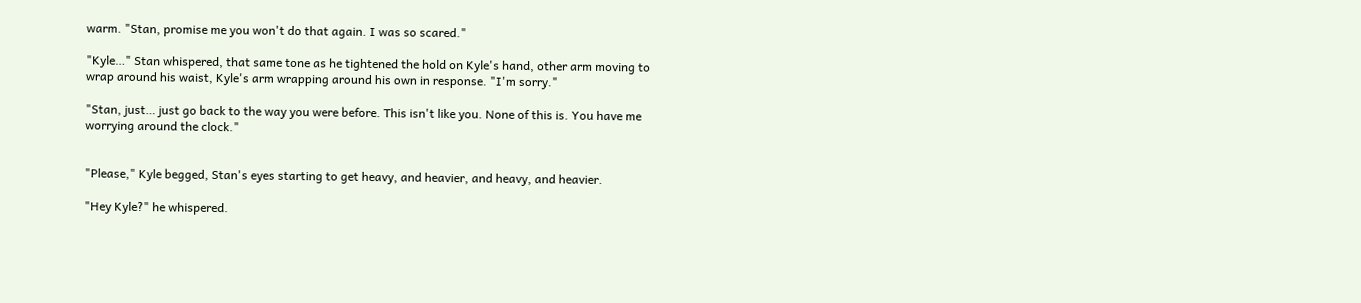warm. "Stan, promise me you won't do that again. I was so scared."

"Kyle…" Stan whispered, that same tone as he tightened the hold on Kyle's hand, other arm moving to wrap around his waist, Kyle's arm wrapping around his own in response. "I'm sorry."

"Stan, just… just go back to the way you were before. This isn't like you. None of this is. You have me worrying around the clock."


"Please," Kyle begged, Stan's eyes starting to get heavy, and heavier, and heavy, and heavier.

"Hey Kyle?" he whispered.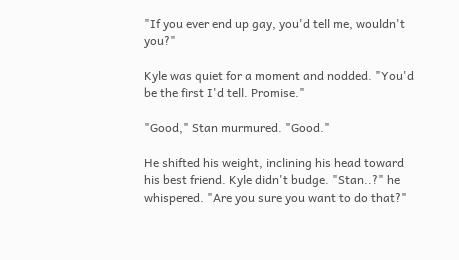"If you ever end up gay, you'd tell me, wouldn't you?"

Kyle was quiet for a moment and nodded. "You'd be the first I'd tell. Promise."

"Good," Stan murmured. "Good."

He shifted his weight, inclining his head toward his best friend. Kyle didn't budge. "Stan..?" he whispered. "Are you sure you want to do that?"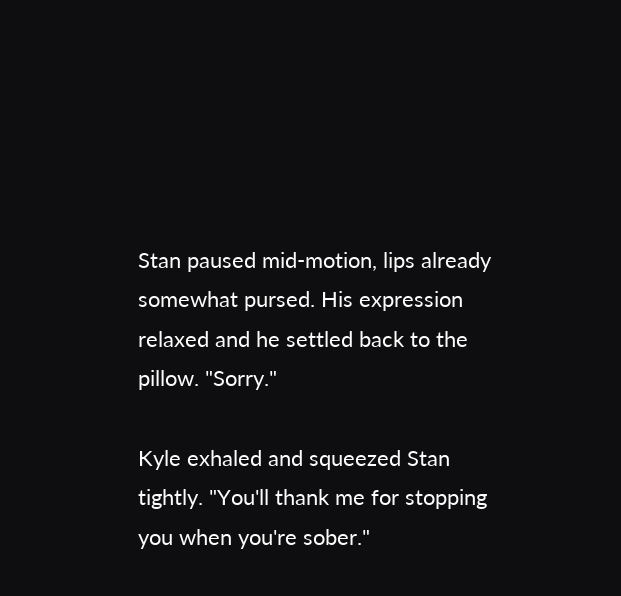Stan paused mid-motion, lips already somewhat pursed. His expression relaxed and he settled back to the pillow. "Sorry."

Kyle exhaled and squeezed Stan tightly. "You'll thank me for stopping you when you're sober."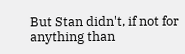But Stan didn't, if not for anything than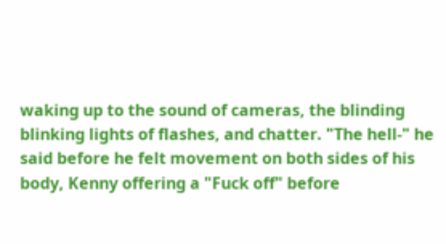waking up to the sound of cameras, the blinding blinking lights of flashes, and chatter. "The hell-" he said before he felt movement on both sides of his body, Kenny offering a "Fuck off" before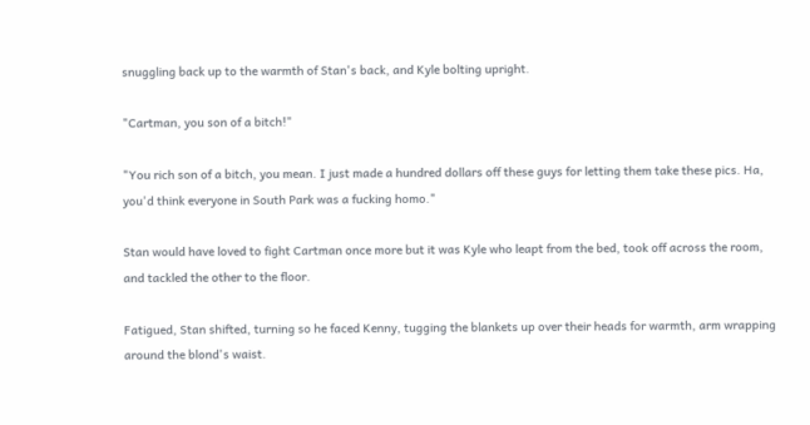snuggling back up to the warmth of Stan's back, and Kyle bolting upright.

"Cartman, you son of a bitch!"

"You rich son of a bitch, you mean. I just made a hundred dollars off these guys for letting them take these pics. Ha, you'd think everyone in South Park was a fucking homo."

Stan would have loved to fight Cartman once more but it was Kyle who leapt from the bed, took off across the room, and tackled the other to the floor.

Fatigued, Stan shifted, turning so he faced Kenny, tugging the blankets up over their heads for warmth, arm wrapping around the blond's waist.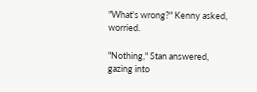"What's wrong?" Kenny asked, worried.

"Nothing," Stan answered, gazing into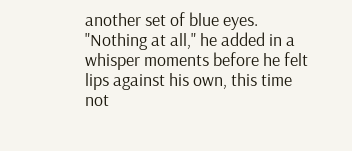another set of blue eyes. "Nothing at all," he added in a whisper moments before he felt lips against his own, this time not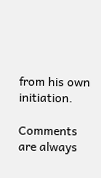from his own initiation.

Comments are always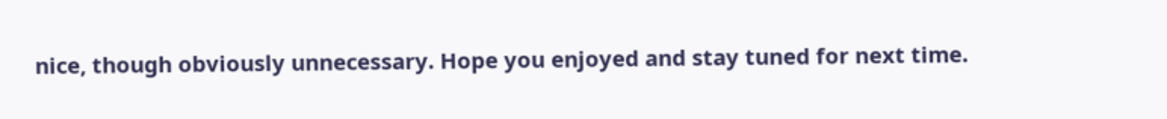nice, though obviously unnecessary. Hope you enjoyed and stay tuned for next time.